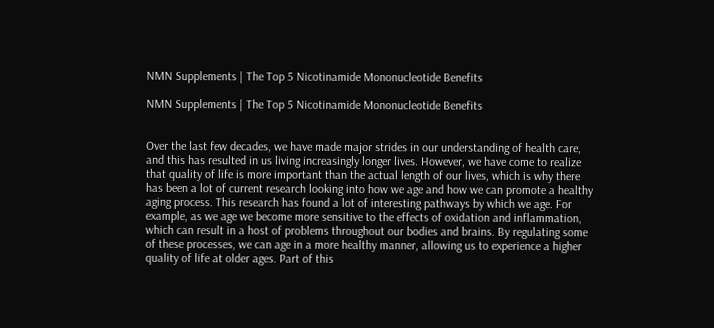NMN Supplements | The Top 5 Nicotinamide Mononucleotide Benefits

NMN Supplements | The Top 5 Nicotinamide Mononucleotide Benefits


Over the last few decades, we have made major strides in our understanding of health care, and this has resulted in us living increasingly longer lives. However, we have come to realize that quality of life is more important than the actual length of our lives, which is why there has been a lot of current research looking into how we age and how we can promote a healthy aging process. This research has found a lot of interesting pathways by which we age. For example, as we age we become more sensitive to the effects of oxidation and inflammation, which can result in a host of problems throughout our bodies and brains. By regulating some of these processes, we can age in a more healthy manner, allowing us to experience a higher quality of life at older ages. Part of this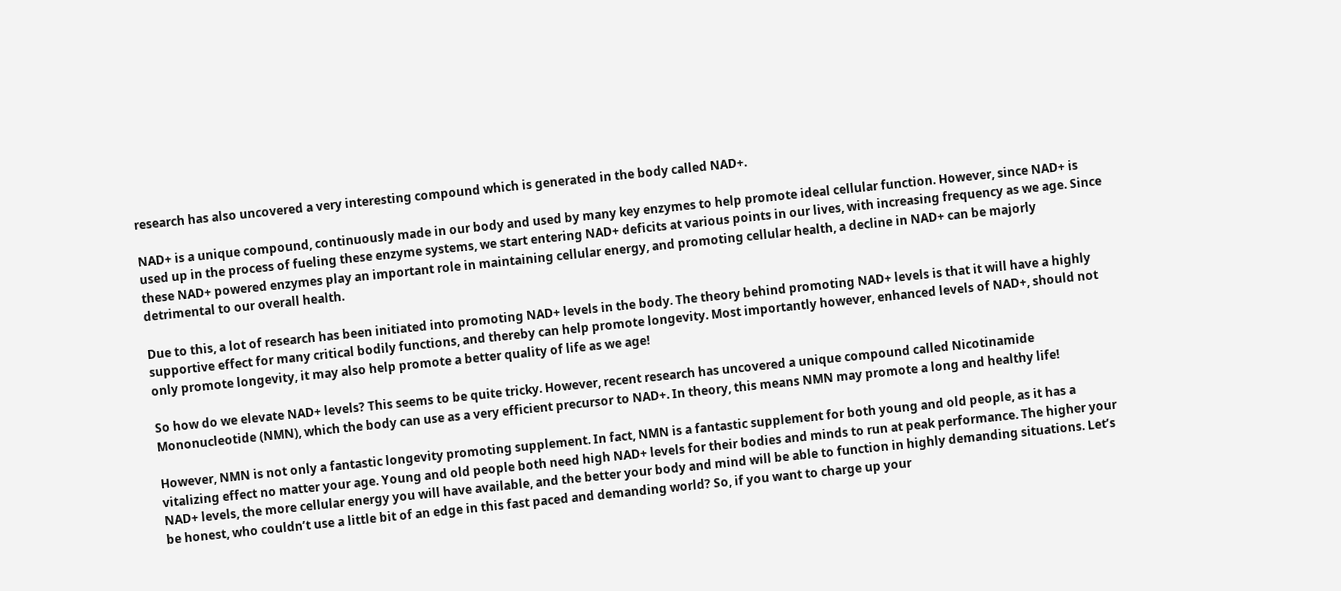research has also uncovered a very interesting compound which is generated in the body called NAD+.

NAD+ is a unique compound, continuously made in our body and used by many key enzymes to help promote ideal cellular function. However, since NAD+ is used up in the process of fueling these enzyme systems, we start entering NAD+ deficits at various points in our lives, with increasing frequency as we age. Since these NAD+ powered enzymes play an important role in maintaining cellular energy, and promoting cellular health, a decline in NAD+ can be majorly detrimental to our overall health.

Due to this, a lot of research has been initiated into promoting NAD+ levels in the body. The theory behind promoting NAD+ levels is that it will have a highly supportive effect for many critical bodily functions, and thereby can help promote longevity. Most importantly however, enhanced levels of NAD+, should not only promote longevity, it may also help promote a better quality of life as we age!

So how do we elevate NAD+ levels? This seems to be quite tricky. However, recent research has uncovered a unique compound called Nicotinamide Mononucleotide (NMN), which the body can use as a very efficient precursor to NAD+. In theory, this means NMN may promote a long and healthy life!

However, NMN is not only a fantastic longevity promoting supplement. In fact, NMN is a fantastic supplement for both young and old people, as it has a vitalizing effect no matter your age. Young and old people both need high NAD+ levels for their bodies and minds to run at peak performance. The higher your NAD+ levels, the more cellular energy you will have available, and the better your body and mind will be able to function in highly demanding situations. Let’s be honest, who couldn’t use a little bit of an edge in this fast paced and demanding world? So, if you want to charge up your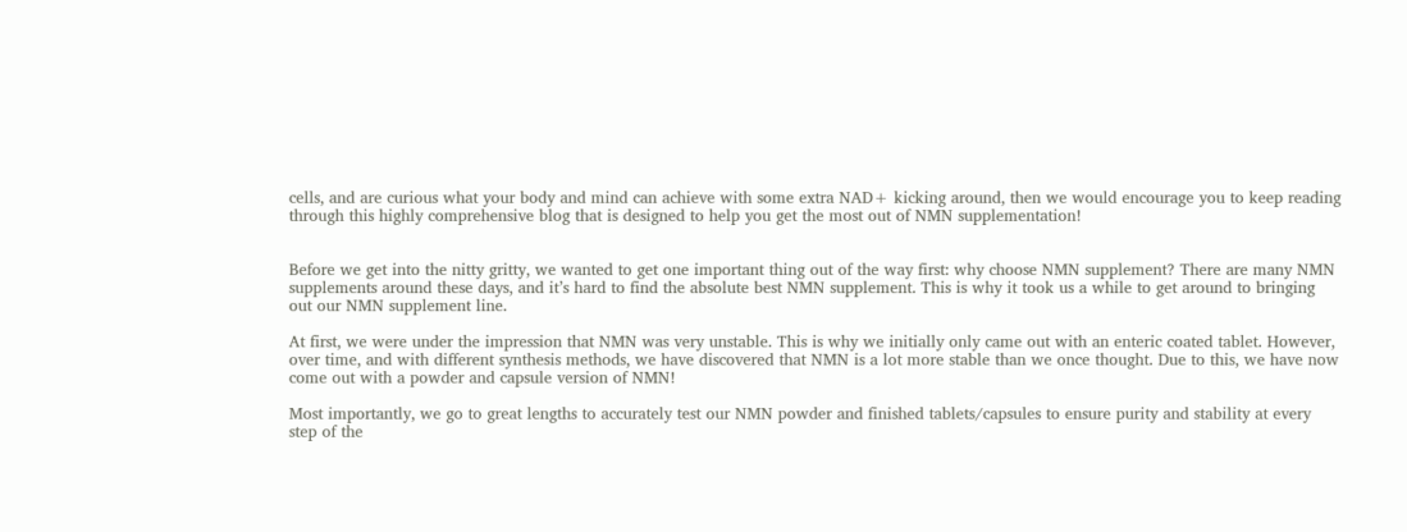cells, and are curious what your body and mind can achieve with some extra NAD+ kicking around, then we would encourage you to keep reading through this highly comprehensive blog that is designed to help you get the most out of NMN supplementation!


Before we get into the nitty gritty, we wanted to get one important thing out of the way first: why choose NMN supplement? There are many NMN supplements around these days, and it’s hard to find the absolute best NMN supplement. This is why it took us a while to get around to bringing out our NMN supplement line.

At first, we were under the impression that NMN was very unstable. This is why we initially only came out with an enteric coated tablet. However, over time, and with different synthesis methods, we have discovered that NMN is a lot more stable than we once thought. Due to this, we have now come out with a powder and capsule version of NMN!

Most importantly, we go to great lengths to accurately test our NMN powder and finished tablets/capsules to ensure purity and stability at every step of the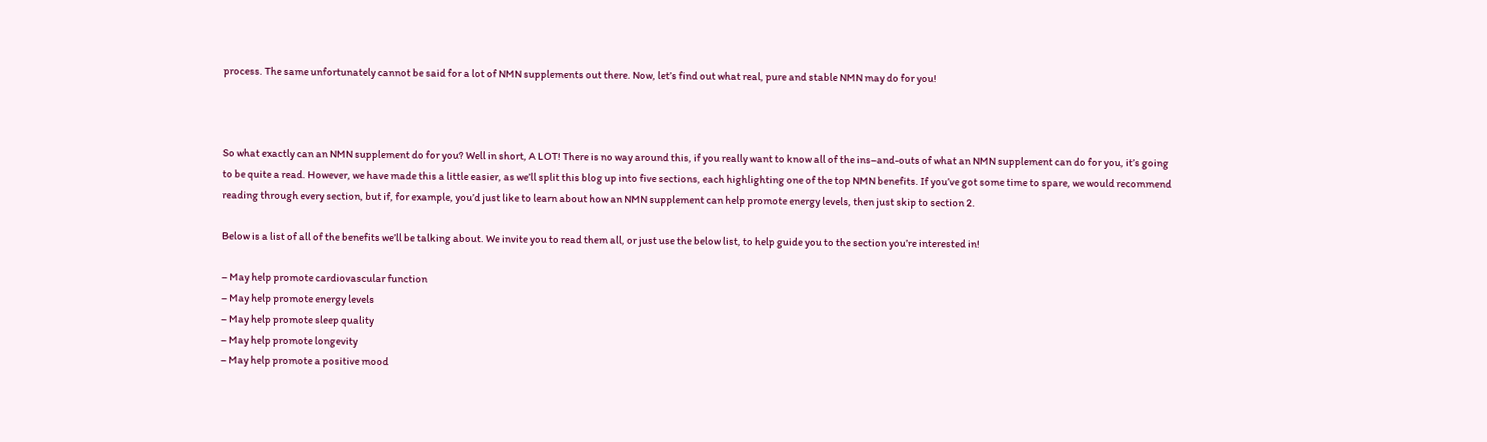process. The same unfortunately cannot be said for a lot of NMN supplements out there. Now, let’s find out what real, pure and stable NMN may do for you!



So what exactly can an NMN supplement do for you? Well in short, A LOT! There is no way around this, if you really want to know all of the ins–and-outs of what an NMN supplement can do for you, it’s going to be quite a read. However, we have made this a little easier, as we’ll split this blog up into five sections, each highlighting one of the top NMN benefits. If you’ve got some time to spare, we would recommend reading through every section, but if, for example, you’d just like to learn about how an NMN supplement can help promote energy levels, then just skip to section 2.

Below is a list of all of the benefits we’ll be talking about. We invite you to read them all, or just use the below list, to help guide you to the section you’re interested in!

– May help promote cardiovascular function
– May help promote energy levels
– May help promote sleep quality
– May help promote longevity
– May help promote a positive mood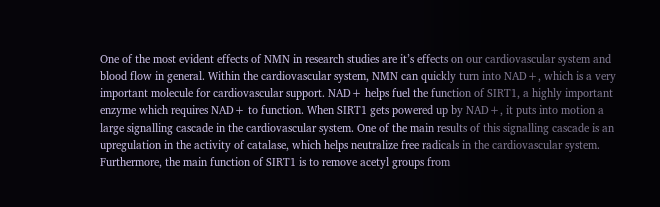One of the most evident effects of NMN in research studies are it’s effects on our cardiovascular system and blood flow in general. Within the cardiovascular system, NMN can quickly turn into NAD+, which is a very important molecule for cardiovascular support. NAD+ helps fuel the function of SIRT1, a highly important enzyme which requires NAD+ to function. When SIRT1 gets powered up by NAD+, it puts into motion a large signalling cascade in the cardiovascular system. One of the main results of this signalling cascade is an upregulation in the activity of catalase, which helps neutralize free radicals in the cardiovascular system. Furthermore, the main function of SIRT1 is to remove acetyl groups from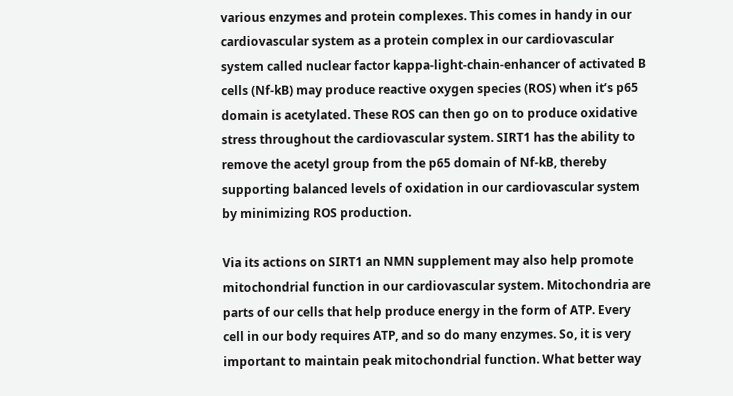various enzymes and protein complexes. This comes in handy in our cardiovascular system as a protein complex in our cardiovascular system called nuclear factor kappa-light-chain-enhancer of activated B cells (Nf-kB) may produce reactive oxygen species (ROS) when it’s p65 domain is acetylated. These ROS can then go on to produce oxidative stress throughout the cardiovascular system. SIRT1 has the ability to remove the acetyl group from the p65 domain of Nf-kB, thereby supporting balanced levels of oxidation in our cardiovascular system by minimizing ROS production.

Via its actions on SIRT1 an NMN supplement may also help promote mitochondrial function in our cardiovascular system. Mitochondria are parts of our cells that help produce energy in the form of ATP. Every cell in our body requires ATP, and so do many enzymes. So, it is very important to maintain peak mitochondrial function. What better way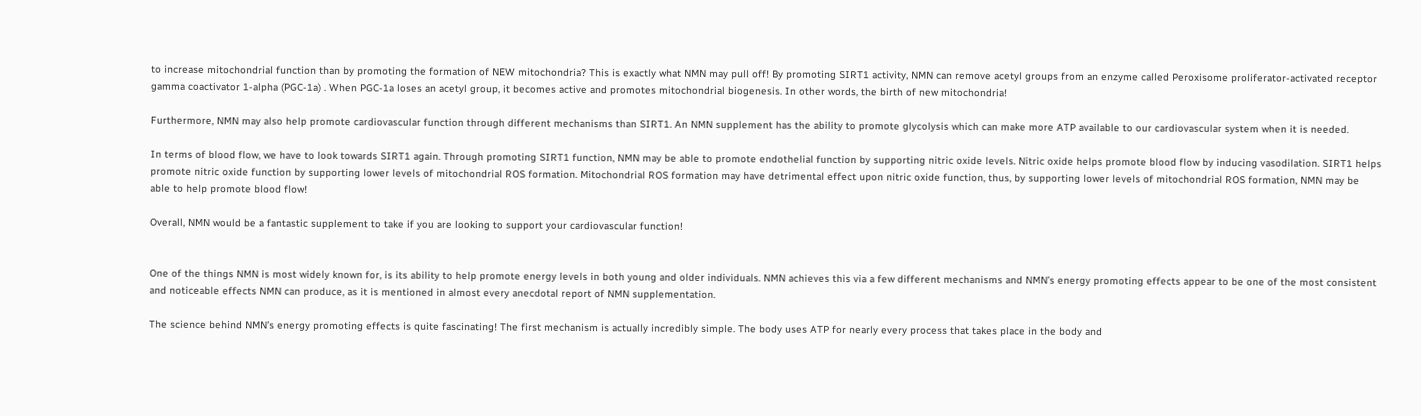to increase mitochondrial function than by promoting the formation of NEW mitochondria? This is exactly what NMN may pull off! By promoting SIRT1 activity, NMN can remove acetyl groups from an enzyme called Peroxisome proliferator-activated receptor gamma coactivator 1-alpha (PGC-1a) . When PGC-1a loses an acetyl group, it becomes active and promotes mitochondrial biogenesis. In other words, the birth of new mitochondria!

Furthermore, NMN may also help promote cardiovascular function through different mechanisms than SIRT1. An NMN supplement has the ability to promote glycolysis which can make more ATP available to our cardiovascular system when it is needed.

In terms of blood flow, we have to look towards SIRT1 again. Through promoting SIRT1 function, NMN may be able to promote endothelial function by supporting nitric oxide levels. Nitric oxide helps promote blood flow by inducing vasodilation. SIRT1 helps promote nitric oxide function by supporting lower levels of mitochondrial ROS formation. Mitochondrial ROS formation may have detrimental effect upon nitric oxide function, thus, by supporting lower levels of mitochondrial ROS formation, NMN may be able to help promote blood flow!

Overall, NMN would be a fantastic supplement to take if you are looking to support your cardiovascular function!


One of the things NMN is most widely known for, is its ability to help promote energy levels in both young and older individuals. NMN achieves this via a few different mechanisms and NMN’s energy promoting effects appear to be one of the most consistent and noticeable effects NMN can produce, as it is mentioned in almost every anecdotal report of NMN supplementation.

The science behind NMN’s energy promoting effects is quite fascinating! The first mechanism is actually incredibly simple. The body uses ATP for nearly every process that takes place in the body and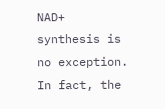NAD+ synthesis is no exception. In fact, the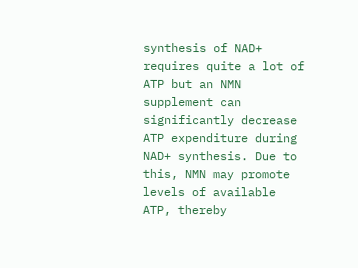synthesis of NAD+ requires quite a lot of ATP but an NMN supplement can significantly decrease ATP expenditure during NAD+ synthesis. Due to this, NMN may promote levels of available ATP, thereby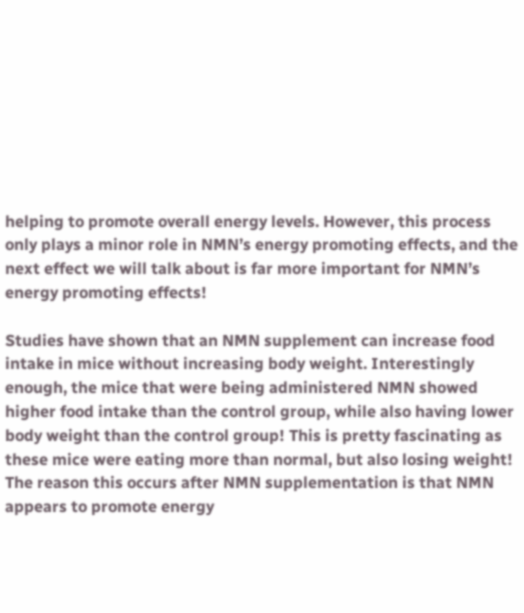helping to promote overall energy levels. However, this process only plays a minor role in NMN’s energy promoting effects, and the next effect we will talk about is far more important for NMN’s energy promoting effects!

Studies have shown that an NMN supplement can increase food intake in mice without increasing body weight. Interestingly enough, the mice that were being administered NMN showed higher food intake than the control group, while also having lower body weight than the control group! This is pretty fascinating as these mice were eating more than normal, but also losing weight! The reason this occurs after NMN supplementation is that NMN appears to promote energy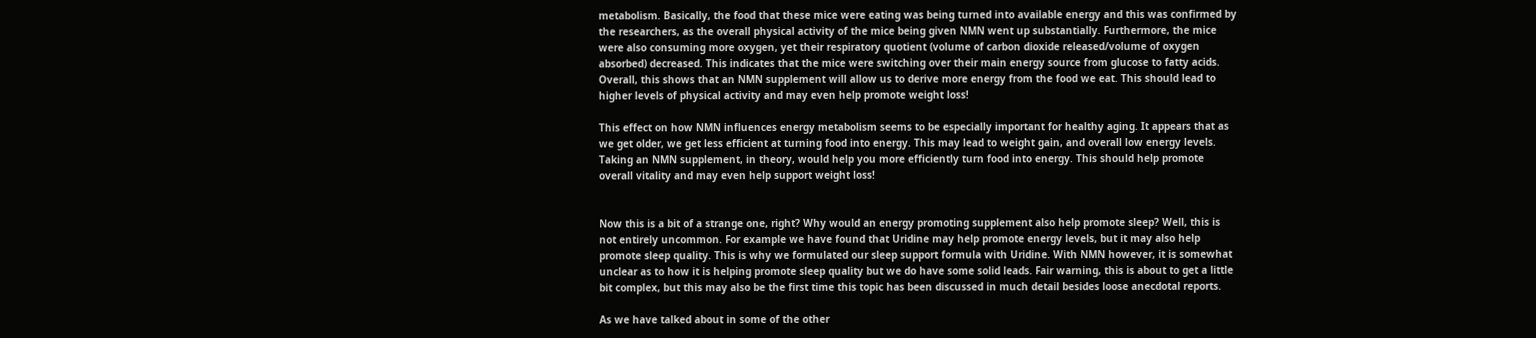metabolism. Basically, the food that these mice were eating was being turned into available energy and this was confirmed by the researchers, as the overall physical activity of the mice being given NMN went up substantially. Furthermore, the mice were also consuming more oxygen, yet their respiratory quotient (volume of carbon dioxide released/volume of oxygen absorbed) decreased. This indicates that the mice were switching over their main energy source from glucose to fatty acids. Overall, this shows that an NMN supplement will allow us to derive more energy from the food we eat. This should lead to higher levels of physical activity and may even help promote weight loss!

This effect on how NMN influences energy metabolism seems to be especially important for healthy aging. It appears that as we get older, we get less efficient at turning food into energy. This may lead to weight gain, and overall low energy levels. Taking an NMN supplement, in theory, would help you more efficiently turn food into energy. This should help promote overall vitality and may even help support weight loss!


Now this is a bit of a strange one, right? Why would an energy promoting supplement also help promote sleep? Well, this is not entirely uncommon. For example we have found that Uridine may help promote energy levels, but it may also help promote sleep quality. This is why we formulated our sleep support formula with Uridine. With NMN however, it is somewhat unclear as to how it is helping promote sleep quality but we do have some solid leads. Fair warning, this is about to get a little bit complex, but this may also be the first time this topic has been discussed in much detail besides loose anecdotal reports.

As we have talked about in some of the other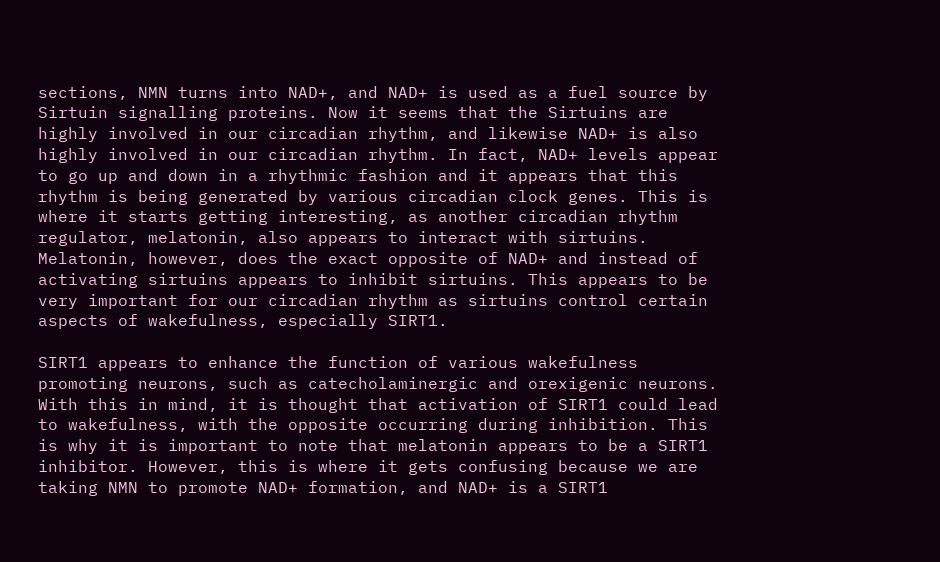sections, NMN turns into NAD+, and NAD+ is used as a fuel source by Sirtuin signalling proteins. Now it seems that the Sirtuins are highly involved in our circadian rhythm, and likewise NAD+ is also highly involved in our circadian rhythm. In fact, NAD+ levels appear to go up and down in a rhythmic fashion and it appears that this rhythm is being generated by various circadian clock genes. This is where it starts getting interesting, as another circadian rhythm regulator, melatonin, also appears to interact with sirtuins. Melatonin, however, does the exact opposite of NAD+ and instead of activating sirtuins appears to inhibit sirtuins. This appears to be very important for our circadian rhythm as sirtuins control certain aspects of wakefulness, especially SIRT1.

SIRT1 appears to enhance the function of various wakefulness promoting neurons, such as catecholaminergic and orexigenic neurons. With this in mind, it is thought that activation of SIRT1 could lead to wakefulness, with the opposite occurring during inhibition. This is why it is important to note that melatonin appears to be a SIRT1 inhibitor. However, this is where it gets confusing because we are taking NMN to promote NAD+ formation, and NAD+ is a SIRT1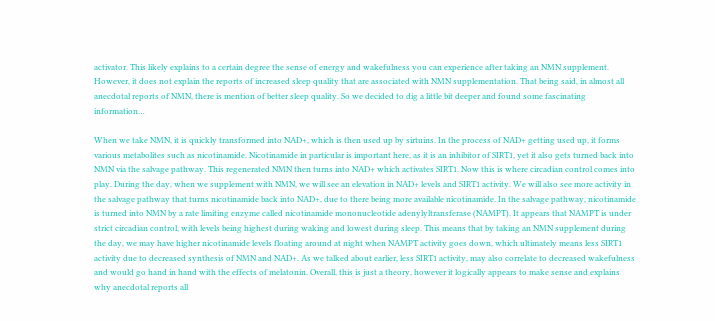activator. This likely explains to a certain degree the sense of energy and wakefulness you can experience after taking an NMN supplement. However, it does not explain the reports of increased sleep quality that are associated with NMN supplementation. That being said, in almost all anecdotal reports of NMN, there is mention of better sleep quality. So we decided to dig a little bit deeper and found some fascinating information…

When we take NMN, it is quickly transformed into NAD+, which is then used up by sirtuins. In the process of NAD+ getting used up, it forms various metabolites such as nicotinamide. Nicotinamide in particular is important here, as it is an inhibitor of SIRT1, yet it also gets turned back into NMN via the salvage pathway. This regenerated NMN then turns into NAD+ which activates SIRT1. Now this is where circadian control comes into play. During the day, when we supplement with NMN, we will see an elevation in NAD+ levels and SIRT1 activity. We will also see more activity in the salvage pathway that turns nicotinamide back into NAD+, due to there being more available nicotinamide. In the salvage pathway, nicotinamide is turned into NMN by a rate limiting enzyme called nicotinamide mononucleotide adenylyltransferase (NAMPT). It appears that NAMPT is under strict circadian control, with levels being highest during waking and lowest during sleep. This means that by taking an NMN supplement during the day, we may have higher nicotinamide levels floating around at night when NAMPT activity goes down, which ultimately means less SIRT1 activity due to decreased synthesis of NMN and NAD+. As we talked about earlier, less SIRT1 activity, may also correlate to decreased wakefulness and would go hand in hand with the effects of melatonin. Overall, this is just a theory, however it logically appears to make sense and explains why anecdotal reports all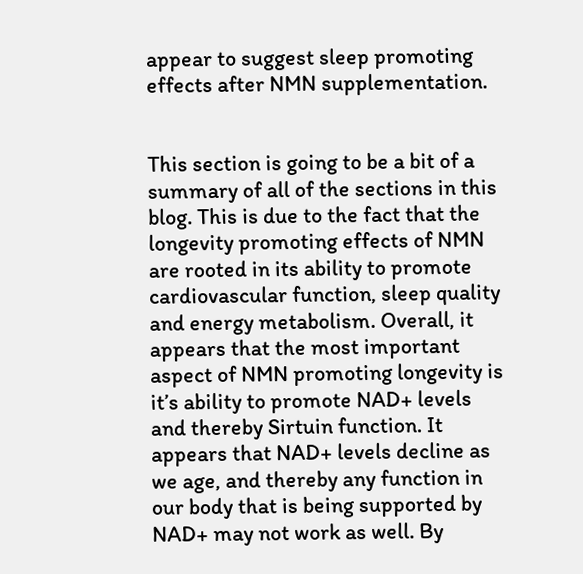appear to suggest sleep promoting effects after NMN supplementation.


This section is going to be a bit of a summary of all of the sections in this blog. This is due to the fact that the longevity promoting effects of NMN are rooted in its ability to promote cardiovascular function, sleep quality and energy metabolism. Overall, it appears that the most important aspect of NMN promoting longevity is it’s ability to promote NAD+ levels and thereby Sirtuin function. It appears that NAD+ levels decline as we age, and thereby any function in our body that is being supported by NAD+ may not work as well. By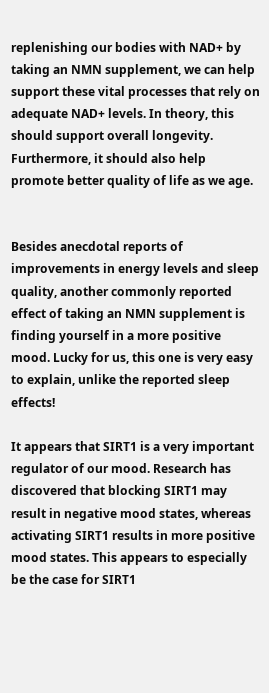replenishing our bodies with NAD+ by taking an NMN supplement, we can help support these vital processes that rely on adequate NAD+ levels. In theory, this should support overall longevity. Furthermore, it should also help promote better quality of life as we age.


Besides anecdotal reports of improvements in energy levels and sleep quality, another commonly reported effect of taking an NMN supplement is finding yourself in a more positive mood. Lucky for us, this one is very easy to explain, unlike the reported sleep effects!

It appears that SIRT1 is a very important regulator of our mood. Research has discovered that blocking SIRT1 may result in negative mood states, whereas activating SIRT1 results in more positive mood states. This appears to especially be the case for SIRT1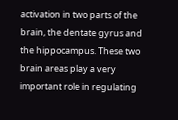activation in two parts of the brain, the dentate gyrus and the hippocampus. These two brain areas play a very important role in regulating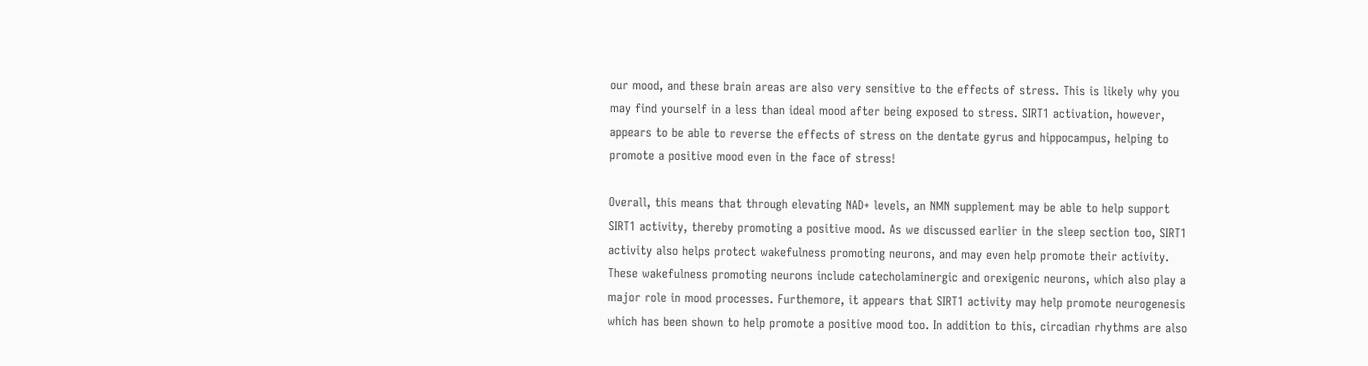our mood, and these brain areas are also very sensitive to the effects of stress. This is likely why you may find yourself in a less than ideal mood after being exposed to stress. SIRT1 activation, however, appears to be able to reverse the effects of stress on the dentate gyrus and hippocampus, helping to promote a positive mood even in the face of stress!

Overall, this means that through elevating NAD+ levels, an NMN supplement may be able to help support SIRT1 activity, thereby promoting a positive mood. As we discussed earlier in the sleep section too, SIRT1 activity also helps protect wakefulness promoting neurons, and may even help promote their activity. These wakefulness promoting neurons include catecholaminergic and orexigenic neurons, which also play a major role in mood processes. Furthemore, it appears that SIRT1 activity may help promote neurogenesis which has been shown to help promote a positive mood too. In addition to this, circadian rhythms are also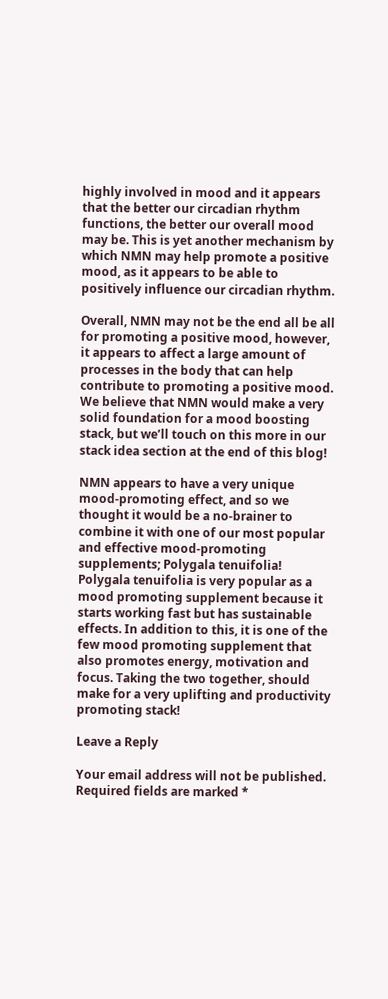highly involved in mood and it appears that the better our circadian rhythm functions, the better our overall mood may be. This is yet another mechanism by which NMN may help promote a positive mood, as it appears to be able to positively influence our circadian rhythm.

Overall, NMN may not be the end all be all for promoting a positive mood, however, it appears to affect a large amount of processes in the body that can help contribute to promoting a positive mood. We believe that NMN would make a very solid foundation for a mood boosting stack, but we’ll touch on this more in our stack idea section at the end of this blog!

NMN appears to have a very unique mood-promoting effect, and so we thought it would be a no-brainer to combine it with one of our most popular and effective mood-promoting supplements; Polygala tenuifolia! Polygala tenuifolia is very popular as a mood promoting supplement because it starts working fast but has sustainable effects. In addition to this, it is one of the few mood promoting supplement that also promotes energy, motivation and focus. Taking the two together, should make for a very uplifting and productivity promoting stack!

Leave a Reply

Your email address will not be published. Required fields are marked *